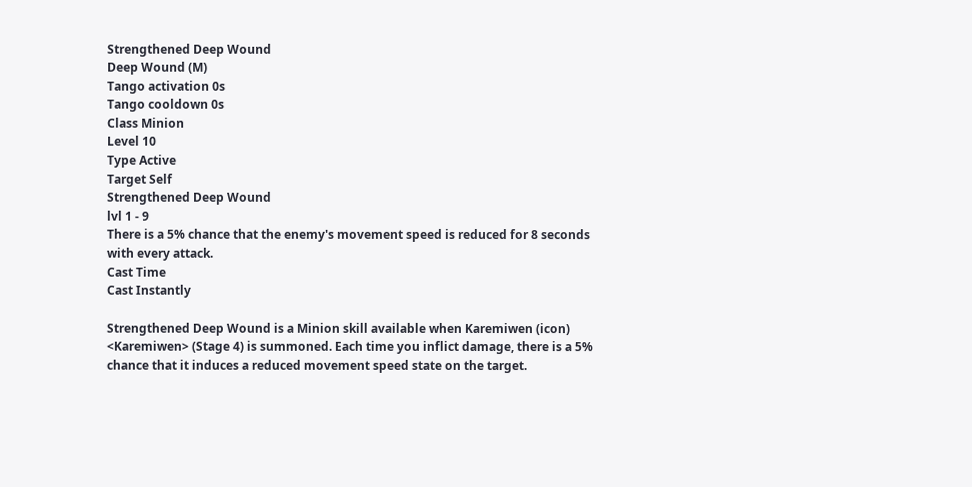Strengthened Deep Wound
Deep Wound (M)
Tango activation 0s
Tango cooldown 0s
Class Minion
Level 10
Type Active
Target Self
Strengthened Deep Wound
lvl 1 - 9
There is a 5% chance that the enemy's movement speed is reduced for 8 seconds with every attack.
Cast Time
Cast Instantly

Strengthened Deep Wound is a Minion skill available when Karemiwen (icon) <Karemiwen> (Stage 4) is summoned. Each time you inflict damage, there is a 5% chance that it induces a reduced movement speed state on the target.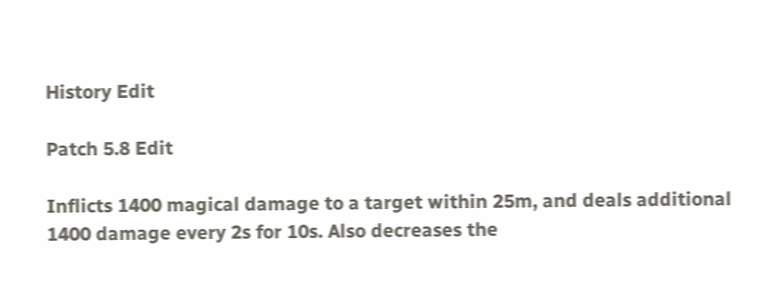History Edit

Patch 5.8 Edit

Inflicts 1400 magical damage to a target within 25m, and deals additional 1400 damage every 2s for 10s. Also decreases the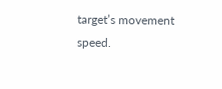target’s movement speed.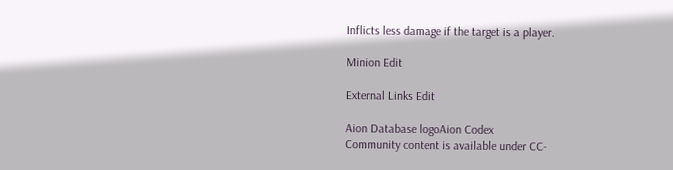Inflicts less damage if the target is a player.

Minion Edit

External Links Edit

Aion Database logoAion Codex
Community content is available under CC-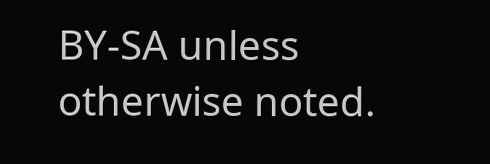BY-SA unless otherwise noted.